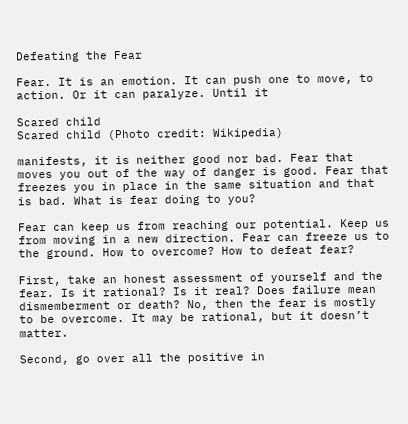Defeating the Fear

Fear. It is an emotion. It can push one to move, to action. Or it can paralyze. Until it

Scared child
Scared child (Photo credit: Wikipedia)

manifests, it is neither good nor bad. Fear that moves you out of the way of danger is good. Fear that freezes you in place in the same situation and that is bad. What is fear doing to you?

Fear can keep us from reaching our potential. Keep us from moving in a new direction. Fear can freeze us to the ground. How to overcome? How to defeat fear?

First, take an honest assessment of yourself and the fear. Is it rational? Is it real? Does failure mean dismemberment or death? No, then the fear is mostly to be overcome. It may be rational, but it doesn’t matter.

Second, go over all the positive in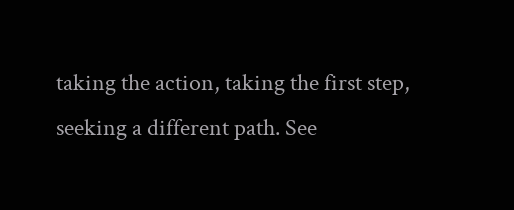taking the action, taking the first step, seeking a different path. See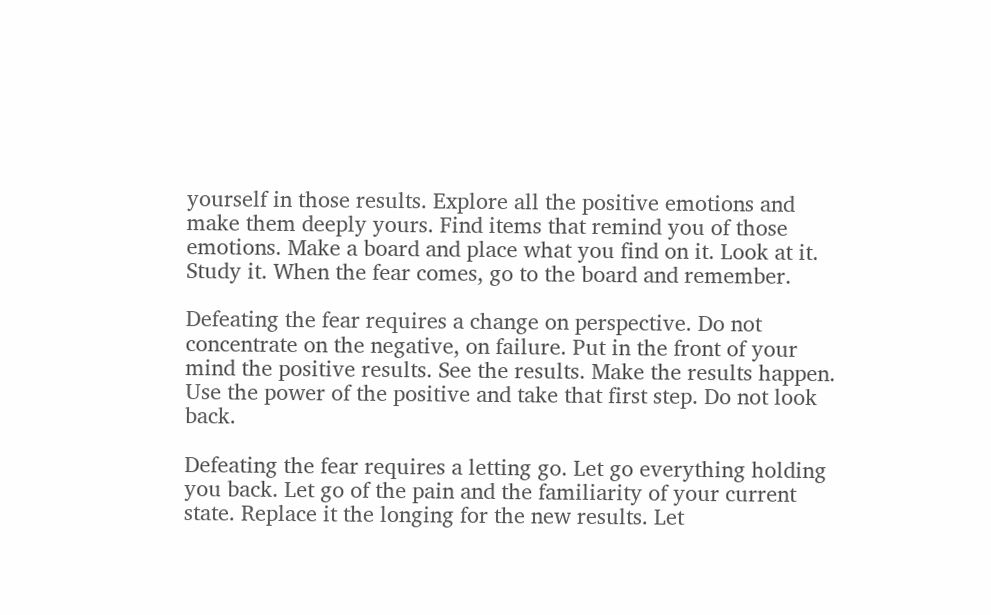yourself in those results. Explore all the positive emotions and make them deeply yours. Find items that remind you of those emotions. Make a board and place what you find on it. Look at it. Study it. When the fear comes, go to the board and remember.

Defeating the fear requires a change on perspective. Do not concentrate on the negative, on failure. Put in the front of your mind the positive results. See the results. Make the results happen. Use the power of the positive and take that first step. Do not look back.

Defeating the fear requires a letting go. Let go everything holding you back. Let go of the pain and the familiarity of your current state. Replace it the longing for the new results. Let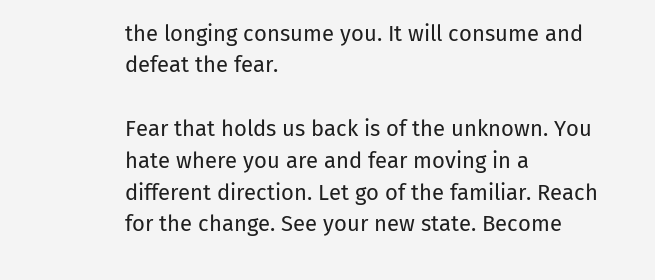the longing consume you. It will consume and defeat the fear.

Fear that holds us back is of the unknown. You hate where you are and fear moving in a different direction. Let go of the familiar. Reach for the change. See your new state. Become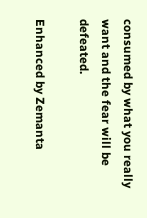consumed by what you really want and the fear will be defeated.

Enhanced by Zemanta